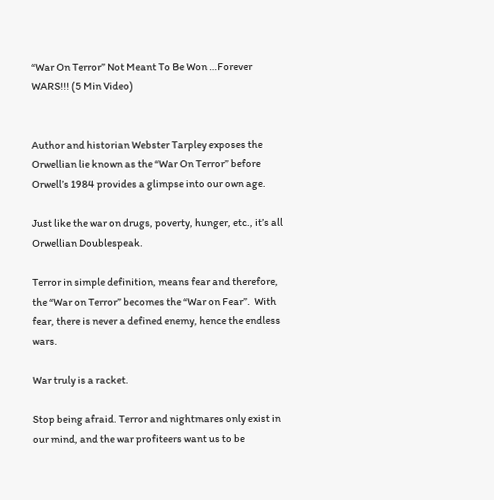“War On Terror” Not Meant To Be Won …Forever WARS!!! (5 Min Video)


Author and historian Webster Tarpley exposes the Orwellian lie known as the “War On Terror” before Orwell’s 1984 provides a glimpse into our own age.

Just like the war on drugs, poverty, hunger, etc., it’s all Orwellian Doublespeak.

Terror in simple definition, means fear and therefore, the “War on Terror” becomes the “War on Fear”.  With fear, there is never a defined enemy, hence the endless wars.

War truly is a racket.

Stop being afraid. Terror and nightmares only exist in our mind, and the war profiteers want us to be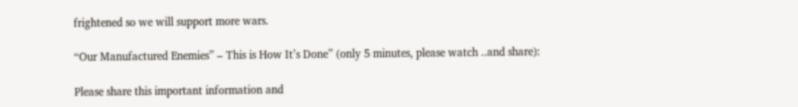frightened so we will support more wars.

“Our Manufactured Enemies” – This is How It’s Done” (only 5 minutes, please watch ..and share):

Please share this important information and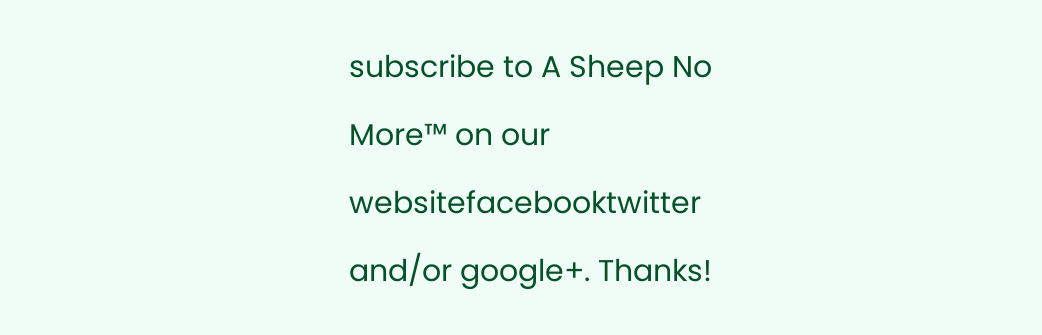subscribe to A Sheep No More™ on our websitefacebooktwitter and/or google+. Thanks!